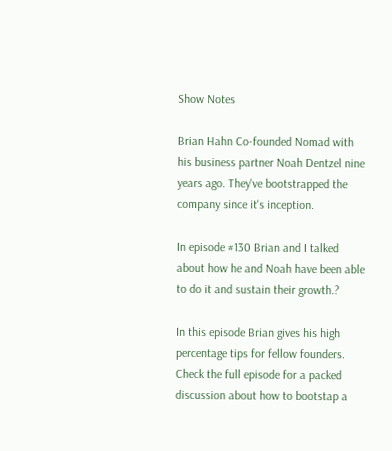Show Notes

Brian Hahn Co-founded Nomad with his business partner Noah Dentzel nine years ago. They've bootstrapped the company since it's inception.

In episode #130 Brian and I talked about how he and Noah have been able to do it and sustain their growth.?

In this episode Brian gives his high percentage tips for fellow founders. Check the full episode for a packed discussion about how to bootstap a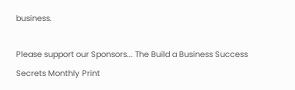business.

Please support our Sponsors... The Build a Business Success Secrets Monthly Print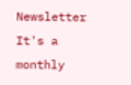Newsletter It's a monthly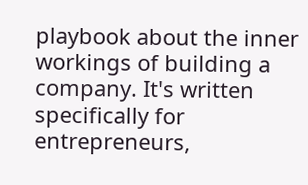playbook about the inner workings of building a company. It's written specifically for entrepreneurs,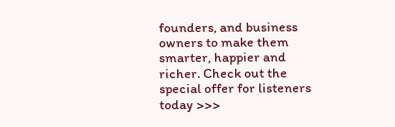founders, and business owners to make them smarter, happier and richer. Check out the special offer for listeners today >>>